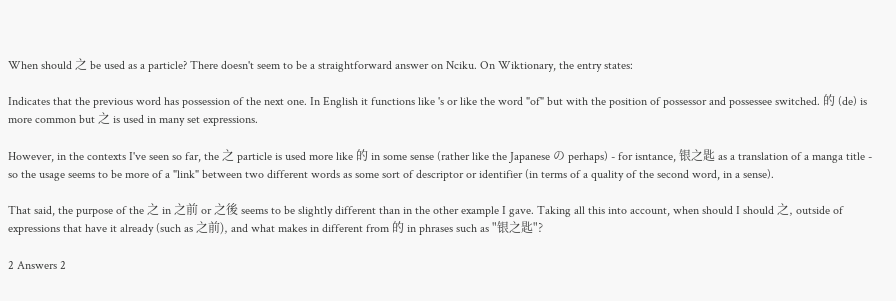When should 之 be used as a particle? There doesn't seem to be a straightforward answer on Nciku. On Wiktionary, the entry states:

Indicates that the previous word has possession of the next one. In English it functions like 's or like the word "of" but with the position of possessor and possessee switched. 的 (de) is more common but 之 is used in many set expressions.

However, in the contexts I've seen so far, the 之 particle is used more like 的 in some sense (rather like the Japanese の perhaps) - for isntance, 银之匙 as a translation of a manga title - so the usage seems to be more of a "link" between two different words as some sort of descriptor or identifier (in terms of a quality of the second word, in a sense).

That said, the purpose of the 之 in 之前 or 之後 seems to be slightly different than in the other example I gave. Taking all this into account, when should I should 之, outside of expressions that have it already (such as 之前), and what makes in different from 的 in phrases such as "银之匙"?

2 Answers 2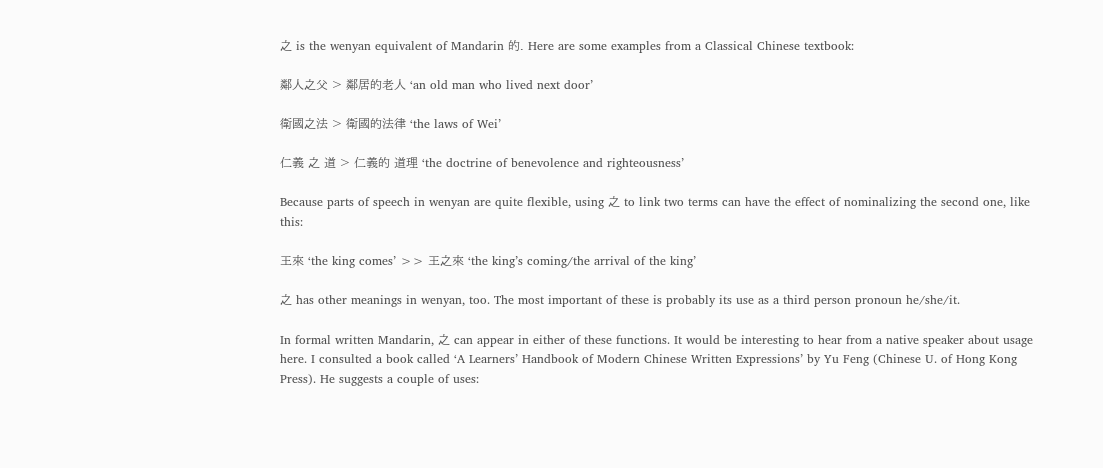之 is the wenyan equivalent of Mandarin 的. Here are some examples from a Classical Chinese textbook:

鄰人之父 > 鄰居的老人 ‘an old man who lived next door’

衛國之法 > 衛國的法律 ‘the laws of Wei’

仁義 之 道 > 仁義的 道理 ‘the doctrine of benevolence and righteousness’

Because parts of speech in wenyan are quite flexible, using 之 to link two terms can have the effect of nominalizing the second one, like this:

王來 ‘the king comes’ >> 王之來 ‘the king’s coming/the arrival of the king’

之 has other meanings in wenyan, too. The most important of these is probably its use as a third person pronoun he/she/it.

In formal written Mandarin, 之 can appear in either of these functions. It would be interesting to hear from a native speaker about usage here. I consulted a book called ‘A Learners’ Handbook of Modern Chinese Written Expressions’ by Yu Feng (Chinese U. of Hong Kong Press). He suggests a couple of uses: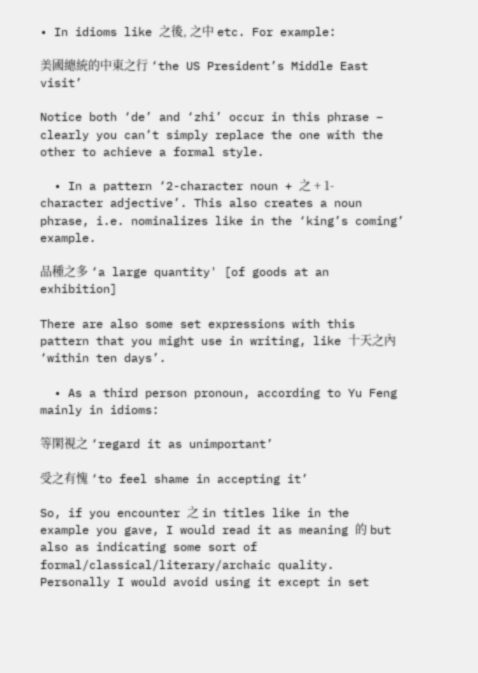• In idioms like 之後, 之中 etc. For example:

美國總統的中東之行 ‘the US President’s Middle East visit’

Notice both ‘de’ and ‘zhi’ occur in this phrase – clearly you can’t simply replace the one with the other to achieve a formal style.

  • In a pattern ‘2-character noun + 之 + 1-character adjective’. This also creates a noun phrase, i.e. nominalizes like in the ‘king’s coming’ example.

品種之多 ‘a large quantity' [of goods at an exhibition]

There are also some set expressions with this pattern that you might use in writing, like 十天之內 ‘within ten days’.

  • As a third person pronoun, according to Yu Feng mainly in idioms:

等閑視之 ‘regard it as unimportant’

受之有愧 ‘to feel shame in accepting it’

So, if you encounter 之 in titles like in the example you gave, I would read it as meaning 的 but also as indicating some sort of formal/classical/literary/archaic quality. Personally I would avoid using it except in set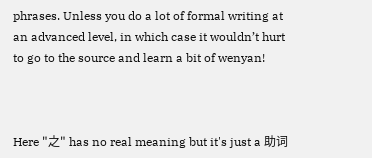phrases. Unless you do a lot of formal writing at an advanced level, in which case it wouldn’t hurt to go to the source and learn a bit of wenyan!



Here "之" has no real meaning but it's just a 助词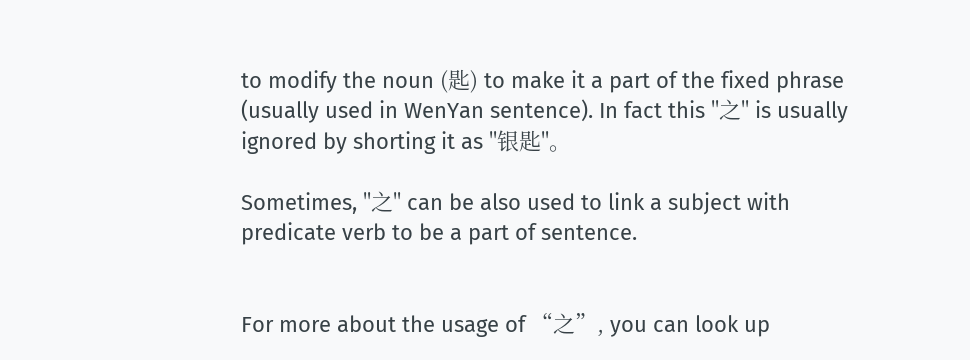to modify the noun (匙) to make it a part of the fixed phrase (usually used in WenYan sentence). In fact this "之" is usually ignored by shorting it as "银匙"。

Sometimes, "之" can be also used to link a subject with predicate verb to be a part of sentence.


For more about the usage of “之”, you can look up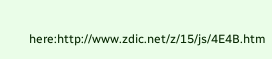here:http://www.zdic.net/z/15/js/4E4B.htm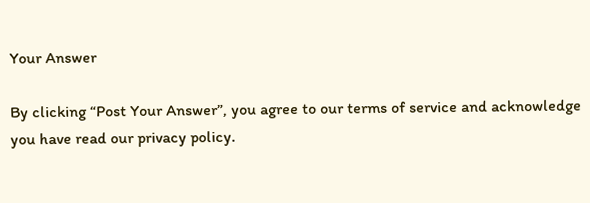Your Answer

By clicking “Post Your Answer”, you agree to our terms of service and acknowledge you have read our privacy policy.